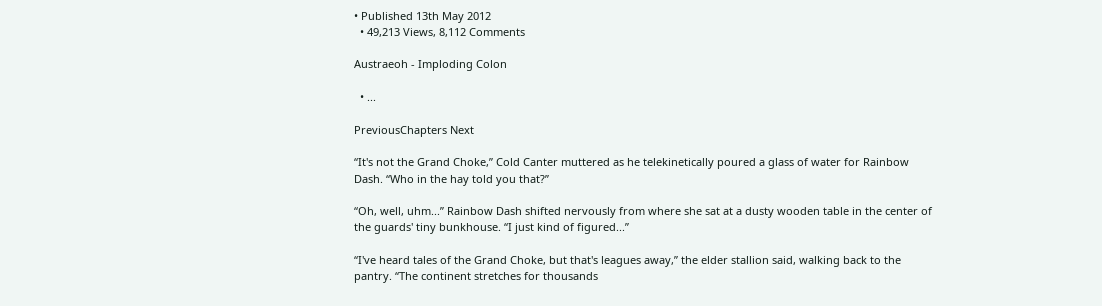• Published 13th May 2012
  • 49,213 Views, 8,112 Comments

Austraeoh - Imploding Colon

  • ...

PreviousChapters Next

“It's not the Grand Choke,” Cold Canter muttered as he telekinetically poured a glass of water for Rainbow Dash. “Who in the hay told you that?”

“Oh, well, uhm...” Rainbow Dash shifted nervously from where she sat at a dusty wooden table in the center of the guards' tiny bunkhouse. “I just kind of figured...”

“I've heard tales of the Grand Choke, but that's leagues away,” the elder stallion said, walking back to the pantry. “The continent stretches for thousands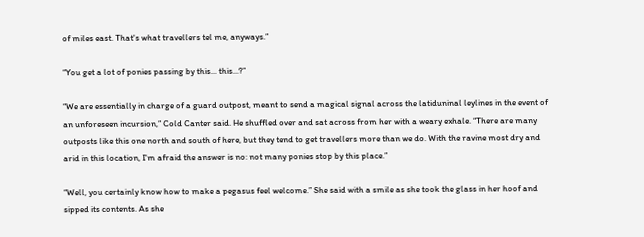of miles east. That's what travellers tel me, anyways.”

“You get a lot of ponies passing by this... this...?”

“We are essentially in charge of a guard outpost, meant to send a magical signal across the latiduninal leylines in the event of an unforeseen incursion,” Cold Canter said. He shuffled over and sat across from her with a weary exhale. “There are many outposts like this one north and south of here, but they tend to get travellers more than we do. With the ravine most dry and arid in this location, I'm afraid the answer is no: not many ponies stop by this place.”

“Well, you certainly know how to make a pegasus feel welcome.” She said with a smile as she took the glass in her hoof and sipped its contents. As she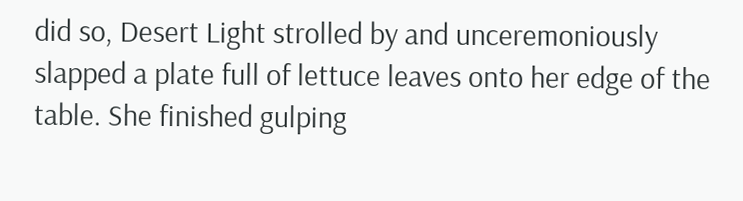did so, Desert Light strolled by and unceremoniously slapped a plate full of lettuce leaves onto her edge of the table. She finished gulping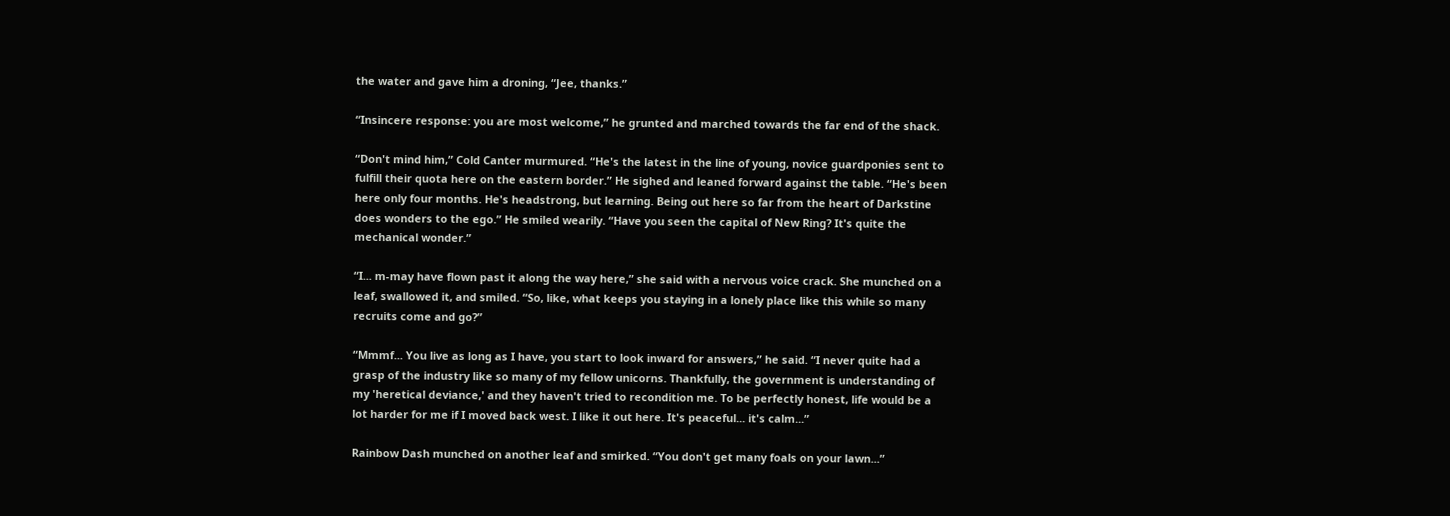the water and gave him a droning, “Jee, thanks.”

“Insincere response: you are most welcome,” he grunted and marched towards the far end of the shack.

“Don't mind him,” Cold Canter murmured. “He's the latest in the line of young, novice guardponies sent to fulfill their quota here on the eastern border.” He sighed and leaned forward against the table. “He's been here only four months. He's headstrong, but learning. Being out here so far from the heart of Darkstine does wonders to the ego.” He smiled wearily. “Have you seen the capital of New Ring? It's quite the mechanical wonder.”

“I... m-may have flown past it along the way here,” she said with a nervous voice crack. She munched on a leaf, swallowed it, and smiled. “So, like, what keeps you staying in a lonely place like this while so many recruits come and go?”

“Mmmf... You live as long as I have, you start to look inward for answers,” he said. “I never quite had a grasp of the industry like so many of my fellow unicorns. Thankfully, the government is understanding of my 'heretical deviance,' and they haven't tried to recondition me. To be perfectly honest, life would be a lot harder for me if I moved back west. I like it out here. It's peaceful... it's calm...”

Rainbow Dash munched on another leaf and smirked. “You don't get many foals on your lawn...”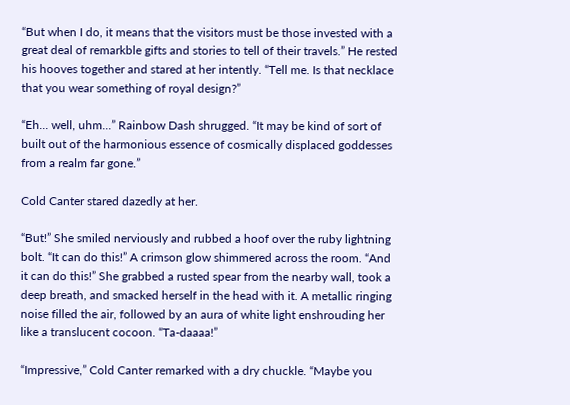“But when I do, it means that the visitors must be those invested with a great deal of remarkble gifts and stories to tell of their travels.” He rested his hooves together and stared at her intently. “Tell me. Is that necklace that you wear something of royal design?”

“Eh... well, uhm...” Rainbow Dash shrugged. “It may be kind of sort of built out of the harmonious essence of cosmically displaced goddesses from a realm far gone.”

Cold Canter stared dazedly at her.

“But!” She smiled nerviously and rubbed a hoof over the ruby lightning bolt. “It can do this!” A crimson glow shimmered across the room. “And it can do this!” She grabbed a rusted spear from the nearby wall, took a deep breath, and smacked herself in the head with it. A metallic ringing noise filled the air, followed by an aura of white light enshrouding her like a translucent cocoon. “Ta-daaaa!”

“Impressive,” Cold Canter remarked with a dry chuckle. “Maybe you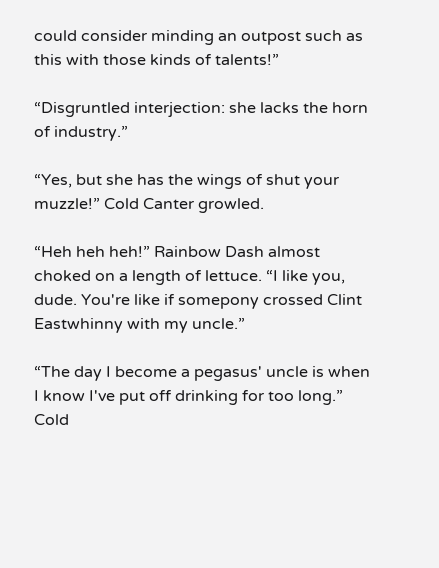could consider minding an outpost such as this with those kinds of talents!”

“Disgruntled interjection: she lacks the horn of industry.”

“Yes, but she has the wings of shut your muzzle!” Cold Canter growled.

“Heh heh heh!” Rainbow Dash almost choked on a length of lettuce. “I like you, dude. You're like if somepony crossed Clint Eastwhinny with my uncle.”

“The day I become a pegasus' uncle is when I know I've put off drinking for too long.” Cold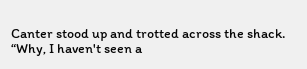Canter stood up and trotted across the shack. “Why, I haven't seen a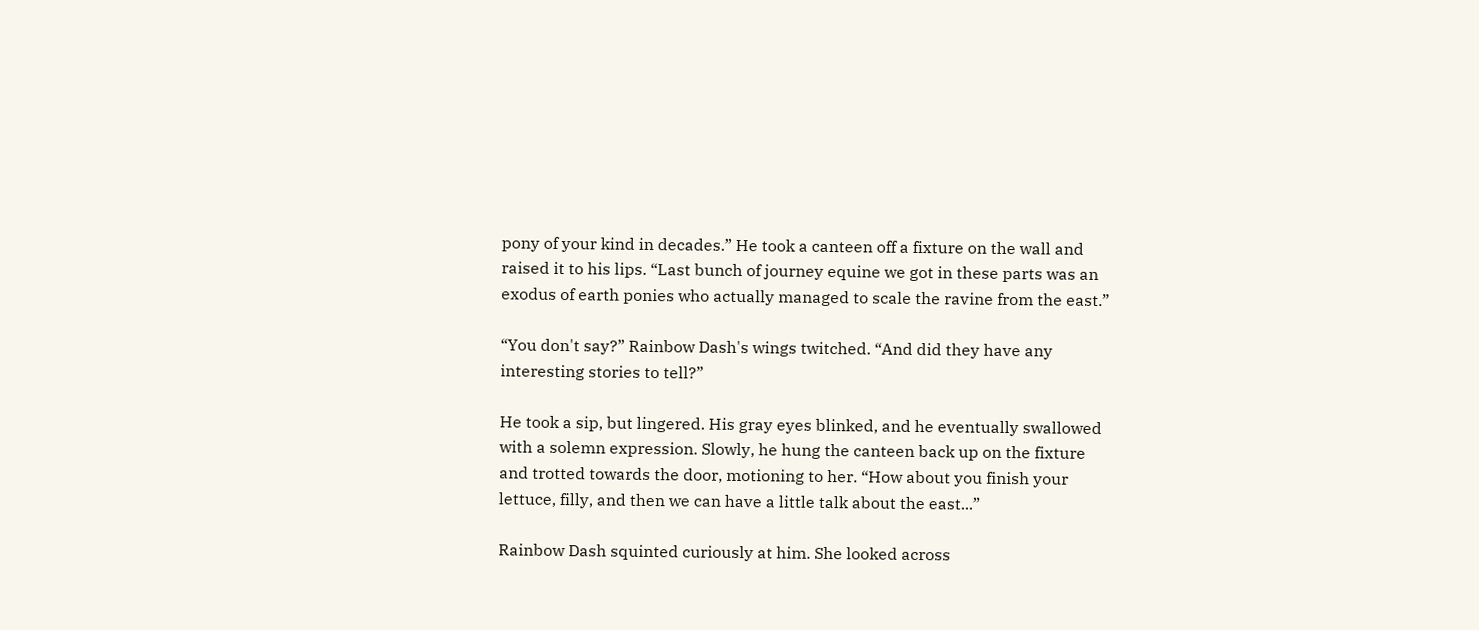pony of your kind in decades.” He took a canteen off a fixture on the wall and raised it to his lips. “Last bunch of journey equine we got in these parts was an exodus of earth ponies who actually managed to scale the ravine from the east.”

“You don't say?” Rainbow Dash's wings twitched. “And did they have any interesting stories to tell?”

He took a sip, but lingered. His gray eyes blinked, and he eventually swallowed with a solemn expression. Slowly, he hung the canteen back up on the fixture and trotted towards the door, motioning to her. “How about you finish your lettuce, filly, and then we can have a little talk about the east...”

Rainbow Dash squinted curiously at him. She looked across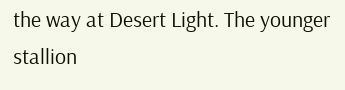the way at Desert Light. The younger stallion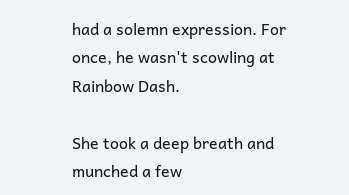had a solemn expression. For once, he wasn't scowling at Rainbow Dash.

She took a deep breath and munched a few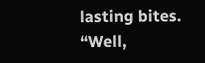lasting bites. “Well,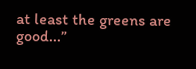at least the greens are good...”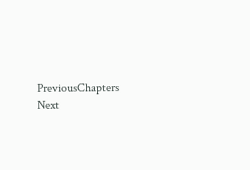PreviousChapters Next